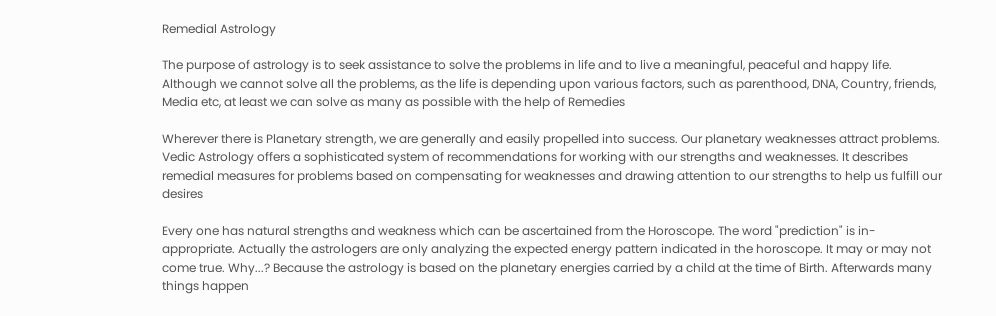Remedial Astrology

The purpose of astrology is to seek assistance to solve the problems in life and to live a meaningful, peaceful and happy life. Although we cannot solve all the problems, as the life is depending upon various factors, such as parenthood, DNA, Country, friends, Media etc, at least we can solve as many as possible with the help of Remedies

Wherever there is Planetary strength, we are generally and easily propelled into success. Our planetary weaknesses attract problems. Vedic Astrology offers a sophisticated system of recommendations for working with our strengths and weaknesses. It describes remedial measures for problems based on compensating for weaknesses and drawing attention to our strengths to help us fulfill our desires

Every one has natural strengths and weakness which can be ascertained from the Horoscope. The word "prediction" is in-appropriate. Actually the astrologers are only analyzing the expected energy pattern indicated in the horoscope. It may or may not come true. Why...? Because the astrology is based on the planetary energies carried by a child at the time of Birth. Afterwards many things happen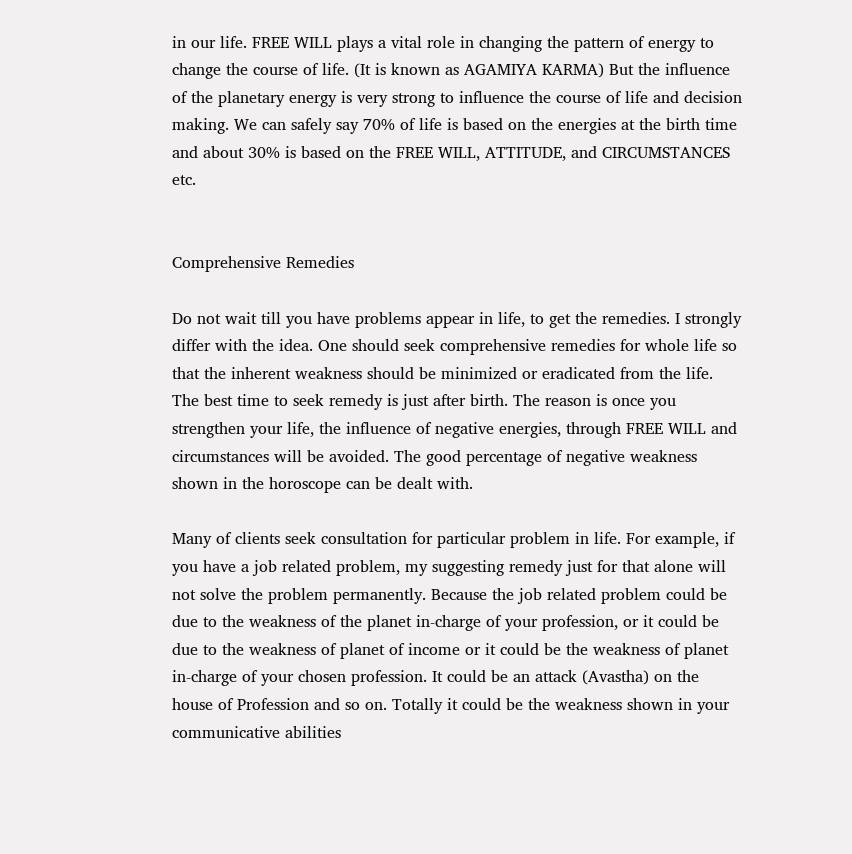in our life. FREE WILL plays a vital role in changing the pattern of energy to change the course of life. (It is known as AGAMIYA KARMA) But the influence of the planetary energy is very strong to influence the course of life and decision making. We can safely say 70% of life is based on the energies at the birth time and about 30% is based on the FREE WILL, ATTITUDE, and CIRCUMSTANCES etc.


Comprehensive Remedies

Do not wait till you have problems appear in life, to get the remedies. I strongly differ with the idea. One should seek comprehensive remedies for whole life so that the inherent weakness should be minimized or eradicated from the life. The best time to seek remedy is just after birth. The reason is once you strengthen your life, the influence of negative energies, through FREE WILL and circumstances will be avoided. The good percentage of negative weakness shown in the horoscope can be dealt with.

Many of clients seek consultation for particular problem in life. For example, if you have a job related problem, my suggesting remedy just for that alone will not solve the problem permanently. Because the job related problem could be due to the weakness of the planet in-charge of your profession, or it could be due to the weakness of planet of income or it could be the weakness of planet in-charge of your chosen profession. It could be an attack (Avastha) on the house of Profession and so on. Totally it could be the weakness shown in your communicative abilities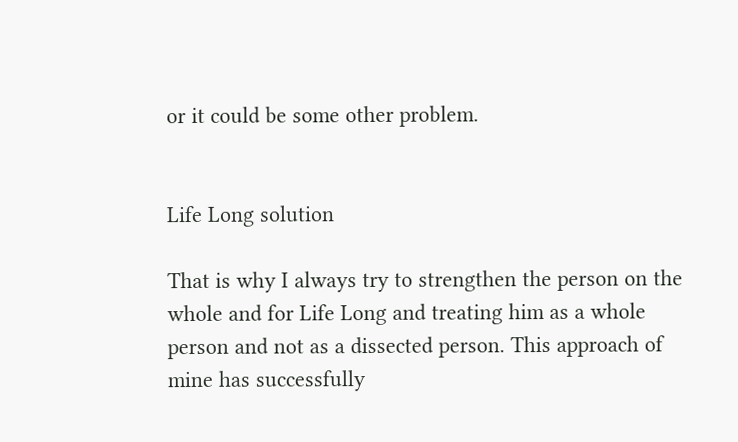or it could be some other problem.


Life Long solution

That is why I always try to strengthen the person on the whole and for Life Long and treating him as a whole person and not as a dissected person. This approach of mine has successfully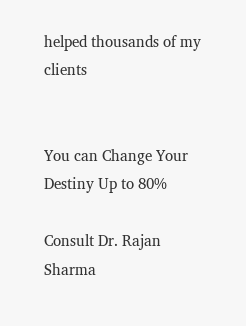helped thousands of my clients


You can Change Your Destiny Up to 80%

Consult Dr. Rajan Sharma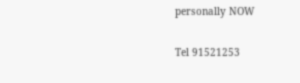personally NOW

Tel 91521253